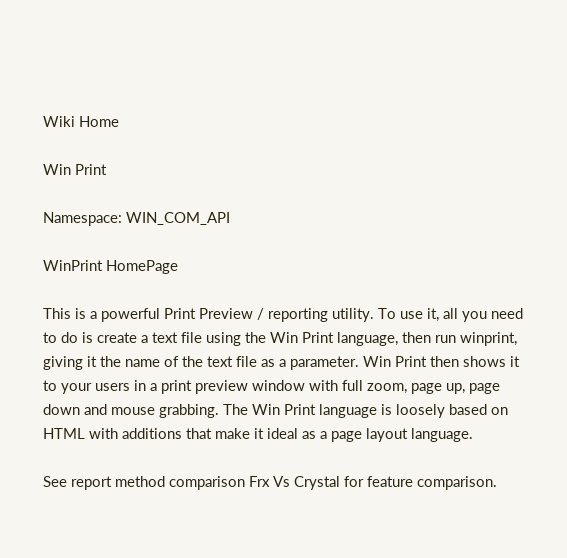Wiki Home

Win Print

Namespace: WIN_COM_API

WinPrint HomePage

This is a powerful Print Preview / reporting utility. To use it, all you need to do is create a text file using the Win Print language, then run winprint, giving it the name of the text file as a parameter. Win Print then shows it to your users in a print preview window with full zoom, page up, page down and mouse grabbing. The Win Print language is loosely based on HTML with additions that make it ideal as a page layout language.

See report method comparison Frx Vs Crystal for feature comparison.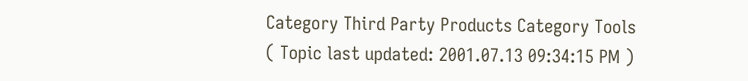Category Third Party Products Category Tools
( Topic last updated: 2001.07.13 09:34:15 PM )